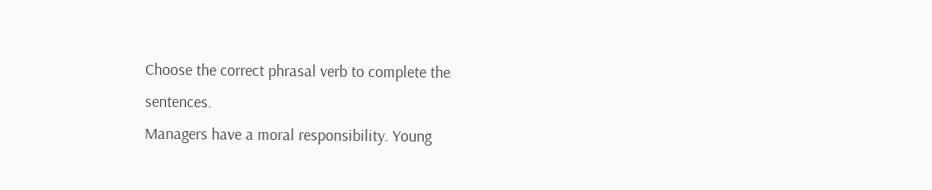Choose the correct phrasal verb to complete the sentences.
Managers have a moral responsibility. Young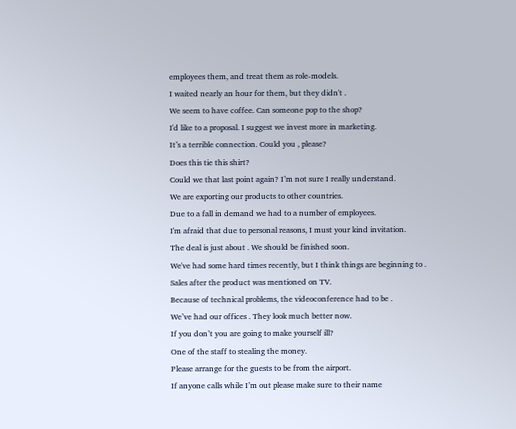employees them, and treat them as role-models.
I waited nearly an hour for them, but they didn't .
We seem to have coffee. Can someone pop to the shop?
I'd like to a proposal. I suggest we invest more in marketing.
It’s a terrible connection. Could you , please?
Does this tie this shirt?
Could we that last point again? I’m not sure I really understand.
We are exporting our products to other countries.
Due to a fall in demand we had to a number of employees.
I'm afraid that due to personal reasons, I must your kind invitation.
The deal is just about . We should be finished soon.
We've had some hard times recently, but I think things are beginning to .
Sales after the product was mentioned on TV.
Because of technical problems, the videoconference had to be .
We’ve had our offices . They look much better now.
If you don’t you are going to make yourself ill?
One of the staff to stealing the money.
Please arrange for the guests to be from the airport.
If anyone calls while I’m out please make sure to their name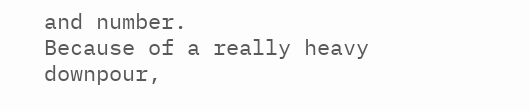and number.
Because of a really heavy downpour,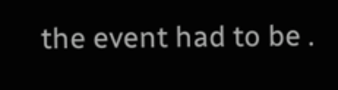the event had to be .